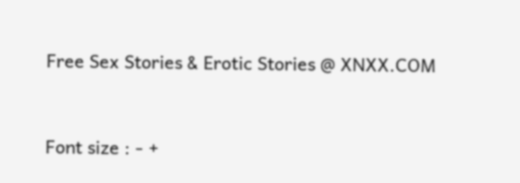Free Sex Stories & Erotic Stories @ XNXX.COM


Font size : - +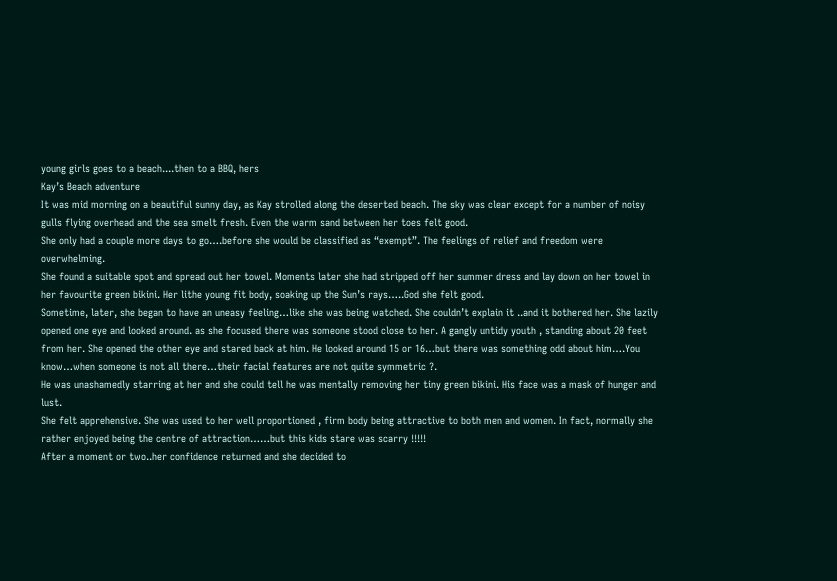young girls goes to a beach....then to a BBQ, hers
Kay’s Beach adventure
It was mid morning on a beautiful sunny day, as Kay strolled along the deserted beach. The sky was clear except for a number of noisy gulls flying overhead and the sea smelt fresh. Even the warm sand between her toes felt good.
She only had a couple more days to go….before she would be classified as “exempt”. The feelings of relief and freedom were overwhelming.
She found a suitable spot and spread out her towel. Moments later she had stripped off her summer dress and lay down on her towel in her favourite green bikini. Her lithe young fit body, soaking up the Sun’s rays…..God she felt good.
Sometime, later, she began to have an uneasy feeling…like she was being watched. She couldn’t explain it ..and it bothered her. She lazily opened one eye and looked around. as she focused there was someone stood close to her. A gangly untidy youth , standing about 20 feet from her. She opened the other eye and stared back at him. He looked around 15 or 16…but there was something odd about him….You know…when someone is not all there…their facial features are not quite symmetric ?.
He was unashamedly starring at her and she could tell he was mentally removing her tiny green bikini. His face was a mask of hunger and lust.
She felt apprehensive. She was used to her well proportioned , firm body being attractive to both men and women. In fact, normally she rather enjoyed being the centre of attraction……but this kids stare was scarry !!!!!
After a moment or two..her confidence returned and she decided to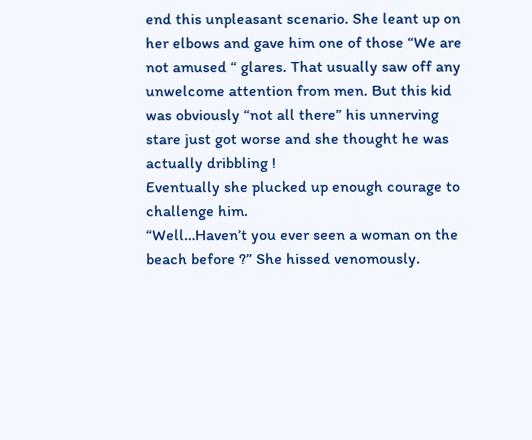end this unpleasant scenario. She leant up on her elbows and gave him one of those “We are not amused “ glares. That usually saw off any unwelcome attention from men. But this kid was obviously “not all there” his unnerving stare just got worse and she thought he was actually dribbling !
Eventually she plucked up enough courage to challenge him.
“Well…Haven’t you ever seen a woman on the beach before ?” She hissed venomously.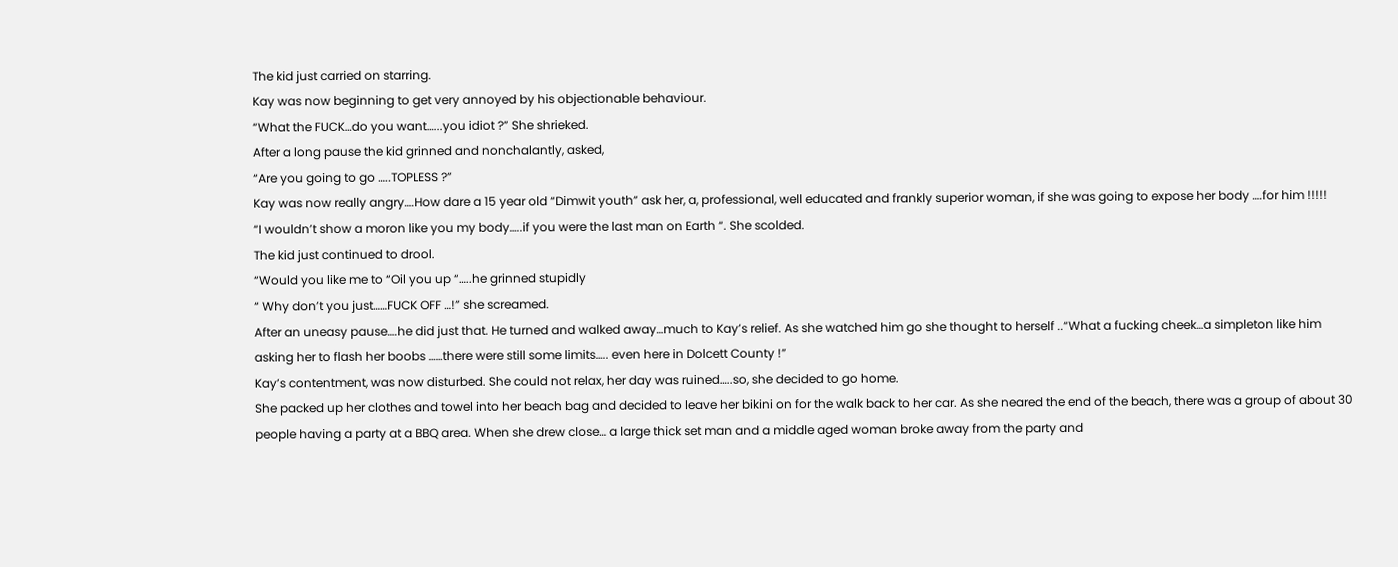The kid just carried on starring.
Kay was now beginning to get very annoyed by his objectionable behaviour.
“What the FUCK…do you want…...you idiot ?” She shrieked.
After a long pause the kid grinned and nonchalantly, asked,
“Are you going to go …..TOPLESS ?”
Kay was now really angry….How dare a 15 year old “Dimwit youth” ask her, a, professional, well educated and frankly superior woman, if she was going to expose her body ….for him !!!!!
“I wouldn’t show a moron like you my body…..if you were the last man on Earth “. She scolded.
The kid just continued to drool.
“Would you like me to “Oil you up “…..he grinned stupidly
“ Why don’t you just……FUCK OFF …!” she screamed.
After an uneasy pause….he did just that. He turned and walked away…much to Kay’s relief. As she watched him go she thought to herself ..“What a fucking cheek…a simpleton like him asking her to flash her boobs ……there were still some limits….. even here in Dolcett County !”
Kay’s contentment, was now disturbed. She could not relax, her day was ruined…..so, she decided to go home.
She packed up her clothes and towel into her beach bag and decided to leave her bikini on for the walk back to her car. As she neared the end of the beach, there was a group of about 30 people having a party at a BBQ area. When she drew close… a large thick set man and a middle aged woman broke away from the party and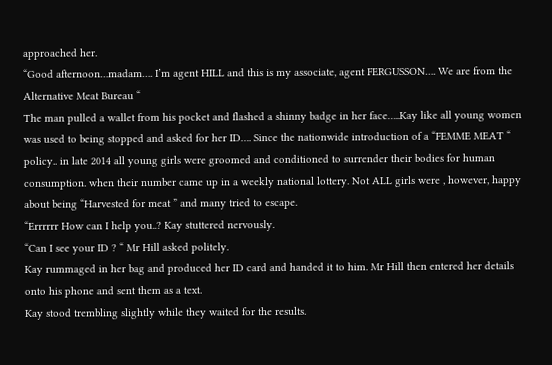approached her.
“Good afternoon…madam…. I’m agent HILL and this is my associate, agent FERGUSSON…. We are from the Alternative Meat Bureau “
The man pulled a wallet from his pocket and flashed a shinny badge in her face…..Kay like all young women was used to being stopped and asked for her ID…. Since the nationwide introduction of a “FEMME MEAT “ policy.. in late 2014 all young girls were groomed and conditioned to surrender their bodies for human consumption. when their number came up in a weekly national lottery. Not ALL girls were , however, happy about being “Harvested for meat ” and many tried to escape.
“Errrrrr How can I help you..? Kay stuttered nervously.
“Can I see your ID ? “ Mr Hill asked politely.
Kay rummaged in her bag and produced her ID card and handed it to him. Mr Hill then entered her details onto his phone and sent them as a text.
Kay stood trembling slightly while they waited for the results.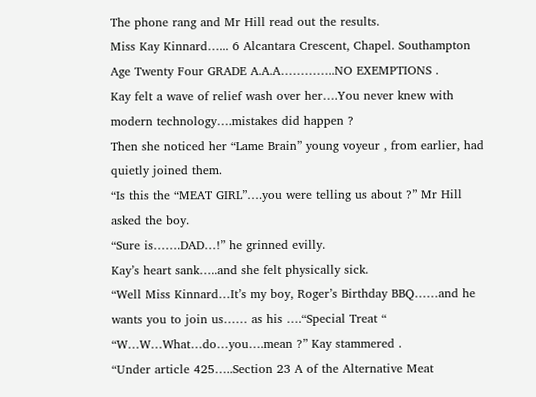The phone rang and Mr Hill read out the results.
Miss Kay Kinnard…... 6 Alcantara Crescent, Chapel. Southampton Age Twenty Four GRADE A.A.A…………..NO EXEMPTIONS .
Kay felt a wave of relief wash over her….You never knew with modern technology….mistakes did happen ?
Then she noticed her “Lame Brain” young voyeur , from earlier, had quietly joined them.
“Is this the “MEAT GIRL”….you were telling us about ?” Mr Hill asked the boy.
“Sure is…….DAD…!” he grinned evilly.
Kay’s heart sank…..and she felt physically sick.
“Well Miss Kinnard…It’s my boy, Roger’s Birthday BBQ……and he wants you to join us…… as his ….“Special Treat “
“W…W…What…do…you….mean ?” Kay stammered .
“Under article 425…..Section 23 A of the Alternative Meat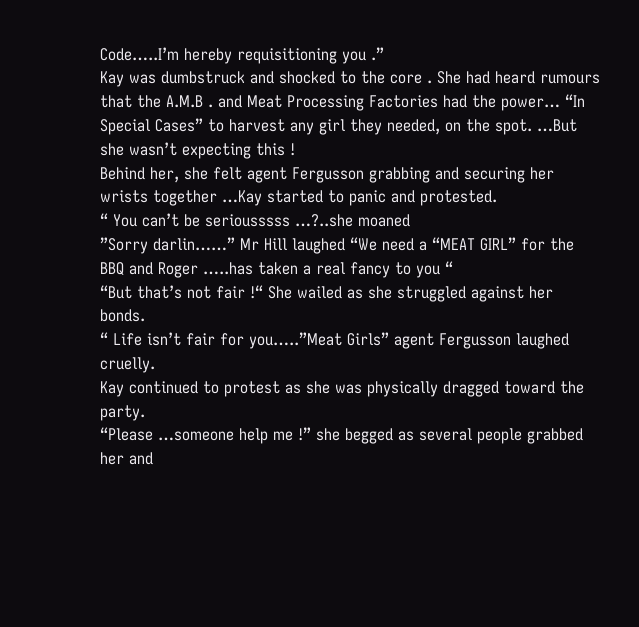Code…..I’m hereby requisitioning you .”
Kay was dumbstruck and shocked to the core . She had heard rumours that the A.M.B . and Meat Processing Factories had the power… “In Special Cases” to harvest any girl they needed, on the spot. …But she wasn’t expecting this !
Behind her, she felt agent Fergusson grabbing and securing her wrists together …Kay started to panic and protested.
“ You can’t be seriousssss …?..she moaned
”Sorry darlin……” Mr Hill laughed “We need a “MEAT GIRL” for the BBQ and Roger …..has taken a real fancy to you “
“But that’s not fair !“ She wailed as she struggled against her bonds.
“ Life isn’t fair for you…..”Meat Girls” agent Fergusson laughed cruelly.
Kay continued to protest as she was physically dragged toward the party.
“Please …someone help me !” she begged as several people grabbed her and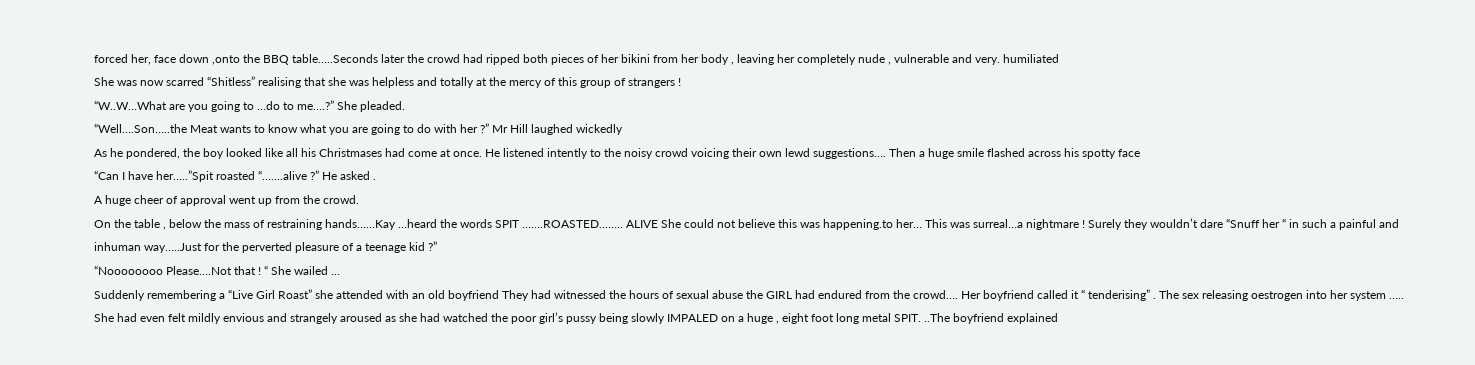forced her, face down ,onto the BBQ table…..Seconds later the crowd had ripped both pieces of her bikini from her body , leaving her completely nude , vulnerable and very. humiliated
She was now scarred “Shitless” realising that she was helpless and totally at the mercy of this group of strangers !
“W..W…What are you going to …do to me….?” She pleaded.
“Well….Son…..the Meat wants to know what you are going to do with her ?” Mr Hill laughed wickedly
As he pondered, the boy looked like all his Christmases had come at once. He listened intently to the noisy crowd voicing their own lewd suggestions…. Then a huge smile flashed across his spotty face
“Can I have her…..”Spit roasted “…….alive ?” He asked .
A huge cheer of approval went up from the crowd.
On the table , below the mass of restraining hands……Kay …heard the words SPIT …….ROASTED…….. ALIVE She could not believe this was happening.to her… This was surreal…a nightmare ! Surely they wouldn’t dare “Snuff her “ in such a painful and inhuman way…..Just for the perverted pleasure of a teenage kid ?”
“Noooooooo Please….Not that ! “ She wailed …
Suddenly remembering a “Live Girl Roast” she attended with an old boyfriend They had witnessed the hours of sexual abuse the GIRL had endured from the crowd…. Her boyfriend called it “ tenderising” . The sex releasing oestrogen into her system ….. She had even felt mildly envious and strangely aroused as she had watched the poor girl’s pussy being slowly IMPALED on a huge , eight foot long metal SPIT. ..The boyfriend explained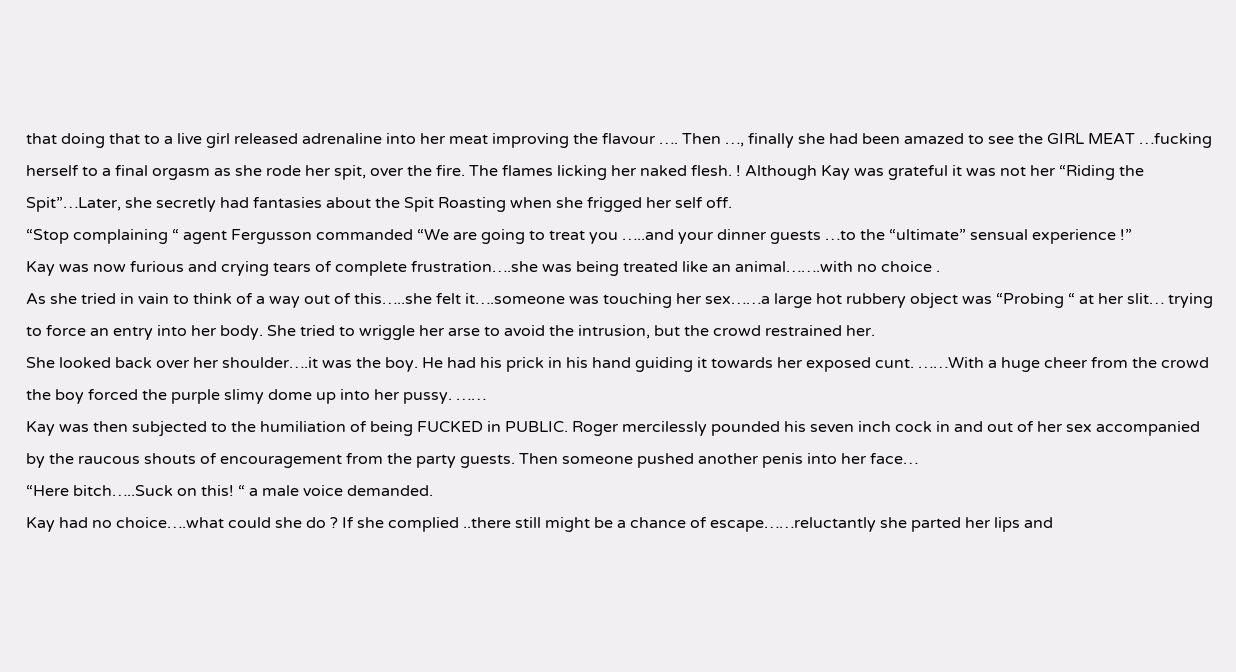that doing that to a live girl released adrenaline into her meat improving the flavour …. Then …, finally she had been amazed to see the GIRL MEAT …fucking herself to a final orgasm as she rode her spit, over the fire. The flames licking her naked flesh. ! Although Kay was grateful it was not her “Riding the Spit”…Later, she secretly had fantasies about the Spit Roasting when she frigged her self off.
“Stop complaining “ agent Fergusson commanded “We are going to treat you …..and your dinner guests …to the “ultimate” sensual experience !”
Kay was now furious and crying tears of complete frustration….she was being treated like an animal…….with no choice .
As she tried in vain to think of a way out of this…..she felt it….someone was touching her sex……a large hot rubbery object was “Probing “ at her slit… trying to force an entry into her body. She tried to wriggle her arse to avoid the intrusion, but the crowd restrained her.
She looked back over her shoulder….it was the boy. He had his prick in his hand guiding it towards her exposed cunt. ……With a huge cheer from the crowd the boy forced the purple slimy dome up into her pussy. ……
Kay was then subjected to the humiliation of being FUCKED in PUBLIC. Roger mercilessly pounded his seven inch cock in and out of her sex accompanied by the raucous shouts of encouragement from the party guests. Then someone pushed another penis into her face…
“Here bitch…..Suck on this! “ a male voice demanded.
Kay had no choice….what could she do ? If she complied ..there still might be a chance of escape……reluctantly she parted her lips and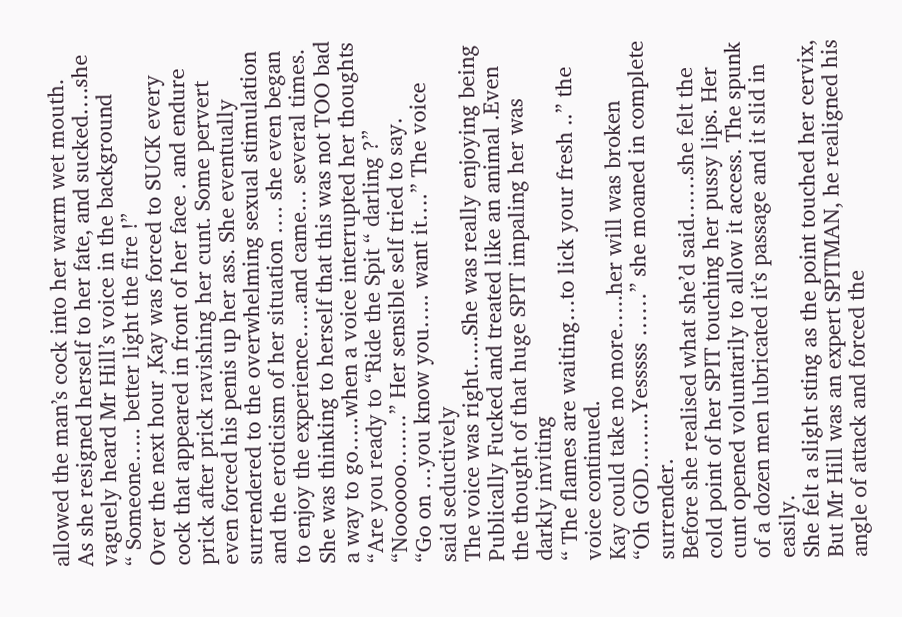allowed the man’s cock into her warm wet mouth.
As she resigned herself to her fate, and sucked….she vaguely heard Mr Hill’s voice in the background
“ Someone….. better light the fire !”
Over the next hour ,Kay was forced to SUCK every cock that appeared in front of her face . and endure prick after prick ravishing her cunt. Some pervert even forced his penis up her ass. She eventually surrendered to the overwhelming sexual stimulation and the eroticism of her situation …. she even began to enjoy the experience…..and came… several times. She was thinking to herself that this was not TOO bad a way to go…..when a voice interrupted her thoughts
“Are you ready to “Ride the Spit “ darling ?”
“Noooooo…….” Her sensible self tried to say.
“Go on …you know you….. want it….” The voice said seductively
The voice was right…..She was really enjoying being Publically Fucked and treated like an animal .Even the thought of that huge SPIT impaling her was darkly inviting
“ The flames are waiting…to lick your fresh ..” the voice continued.
Kay could take no more…..her will was broken
“Oh GOD……..Yesssss ……” she moaned in complete surrender.
Before she realised what she’d said……she felt the cold point of her SPIT touching her pussy lips. Her cunt opened voluntarily to allow it access. The spunk of a dozen men lubricated it’s passage and it slid in easily.
She felt a slight sting as the point touched her cervix, But Mr Hill was an expert SPITMAN, he realigned his angle of attack and forced the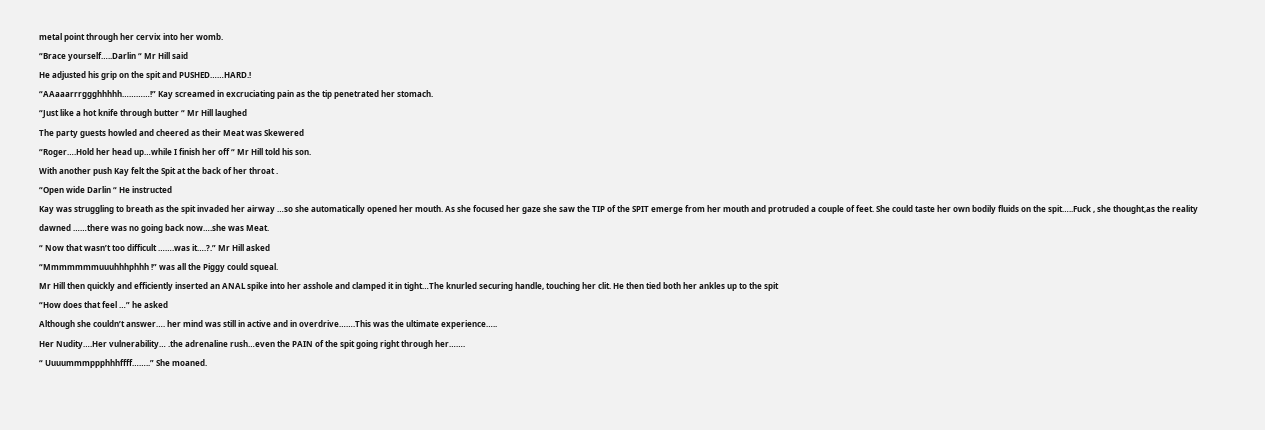metal point through her cervix into her womb.
“Brace yourself…..Darlin “ Mr Hill said
He adjusted his grip on the spit and PUSHED……HARD.!
“AAaaarrrggghhhhh…………!” Kay screamed in excruciating pain as the tip penetrated her stomach.
“Just like a hot knife through butter “ Mr Hill laughed
The party guests howled and cheered as their Meat was Skewered
“Roger….Hold her head up…while I finish her off “ Mr Hill told his son.
With another push Kay felt the Spit at the back of her throat .
“Open wide Darlin “ He instructed
Kay was struggling to breath as the spit invaded her airway …so she automatically opened her mouth. As she focused her gaze she saw the TIP of the SPIT emerge from her mouth and protruded a couple of feet. She could taste her own bodily fluids on the spit…..Fuck , she thought,as the reality dawned ……there was no going back now….she was Meat.
“ Now that wasn’t too difficult …….was it….?.” Mr Hill asked
“Mmmmmmmuuuhhhphhh !” was all the Piggy could squeal.
Mr Hill then quickly and efficiently inserted an ANAL spike into her asshole and clamped it in tight…The knurled securing handle, touching her clit. He then tied both her ankles up to the spit
“How does that feel …” he asked
Although she couldn’t answer…. her mind was still in active and in overdrive…….This was the ultimate experience…..
Her Nudity….Her vulnerability… .the adrenaline rush…even the PAIN of the spit going right through her…….
“ Uuuummmppphhhffff……..” She moaned.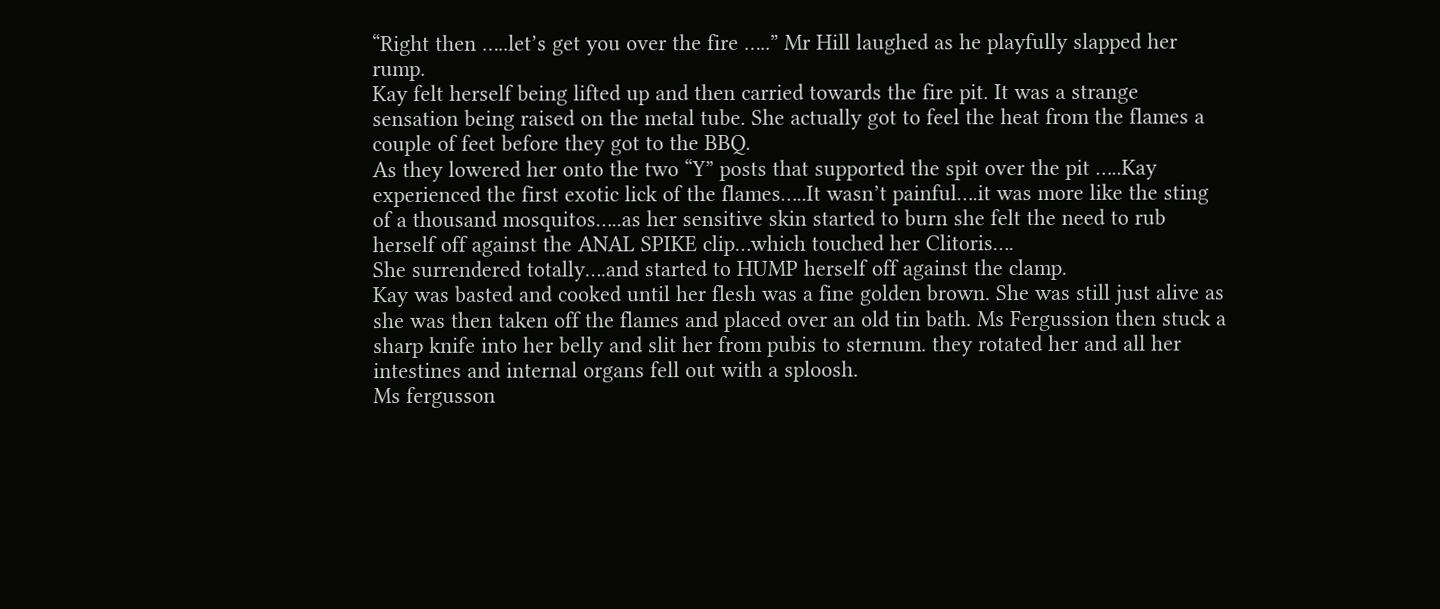“Right then …..let’s get you over the fire …..” Mr Hill laughed as he playfully slapped her rump.
Kay felt herself being lifted up and then carried towards the fire pit. It was a strange sensation being raised on the metal tube. She actually got to feel the heat from the flames a couple of feet before they got to the BBQ.
As they lowered her onto the two “Y” posts that supported the spit over the pit …..Kay experienced the first exotic lick of the flames…..It wasn’t painful….it was more like the sting of a thousand mosquitos…..as her sensitive skin started to burn she felt the need to rub herself off against the ANAL SPIKE clip…which touched her Clitoris….
She surrendered totally….and started to HUMP herself off against the clamp.
Kay was basted and cooked until her flesh was a fine golden brown. She was still just alive as she was then taken off the flames and placed over an old tin bath. Ms Fergussion then stuck a sharp knife into her belly and slit her from pubis to sternum. they rotated her and all her intestines and internal organs fell out with a sploosh.
Ms fergusson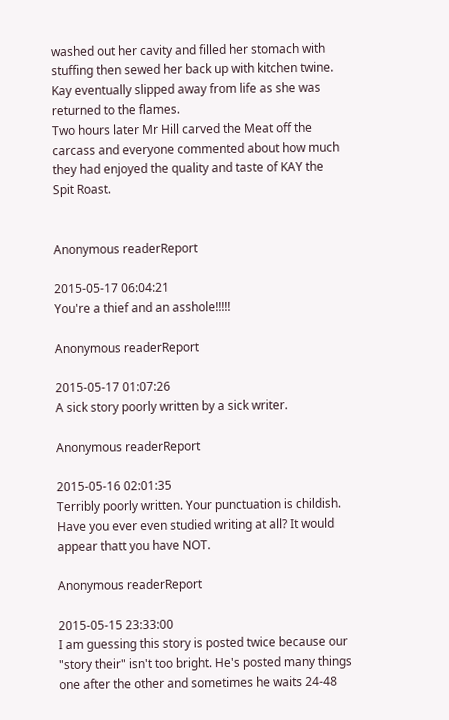washed out her cavity and filled her stomach with stuffing then sewed her back up with kitchen twine.
Kay eventually slipped away from life as she was returned to the flames.
Two hours later Mr Hill carved the Meat off the carcass and everyone commented about how much they had enjoyed the quality and taste of KAY the Spit Roast.


Anonymous readerReport

2015-05-17 06:04:21
You're a thief and an asshole!!!!!

Anonymous readerReport

2015-05-17 01:07:26
A sick story poorly written by a sick writer.

Anonymous readerReport

2015-05-16 02:01:35
Terribly poorly written. Your punctuation is childish. Have you ever even studied writing at all? It would appear thatt you have NOT.

Anonymous readerReport

2015-05-15 23:33:00
I am guessing this story is posted twice because our "story their" isn't too bright. He's posted many things one after the other and sometimes he waits 24-48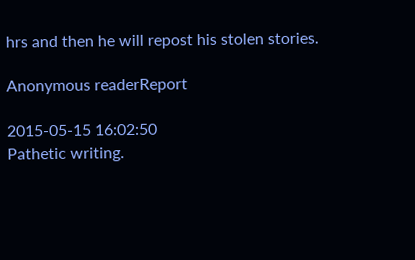hrs and then he will repost his stolen stories.

Anonymous readerReport

2015-05-15 16:02:50
Pathetic writing.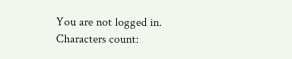You are not logged in.
Characters count: